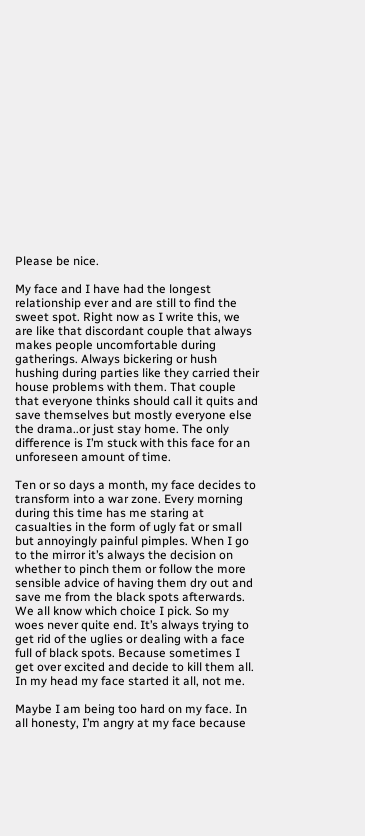Please be nice.

My face and I have had the longest relationship ever and are still to find the sweet spot. Right now as I write this, we are like that discordant couple that always makes people uncomfortable during gatherings. Always bickering or hush hushing during parties like they carried their house problems with them. That couple that everyone thinks should call it quits and save themselves but mostly everyone else the drama..or just stay home. The only difference is I’m stuck with this face for an unforeseen amount of time.

Ten or so days a month, my face decides to transform into a war zone. Every morning during this time has me staring at casualties in the form of ugly fat or small but annoyingly painful pimples. When I go to the mirror it’s always the decision on whether to pinch them or follow the more sensible advice of having them dry out and save me from the black spots afterwards. We all know which choice I pick. So my woes never quite end. It’s always trying to get rid of the uglies or dealing with a face full of black spots. Because sometimes I get over excited and decide to kill them all. In my head my face started it all, not me.

Maybe I am being too hard on my face. In all honesty, I’m angry at my face because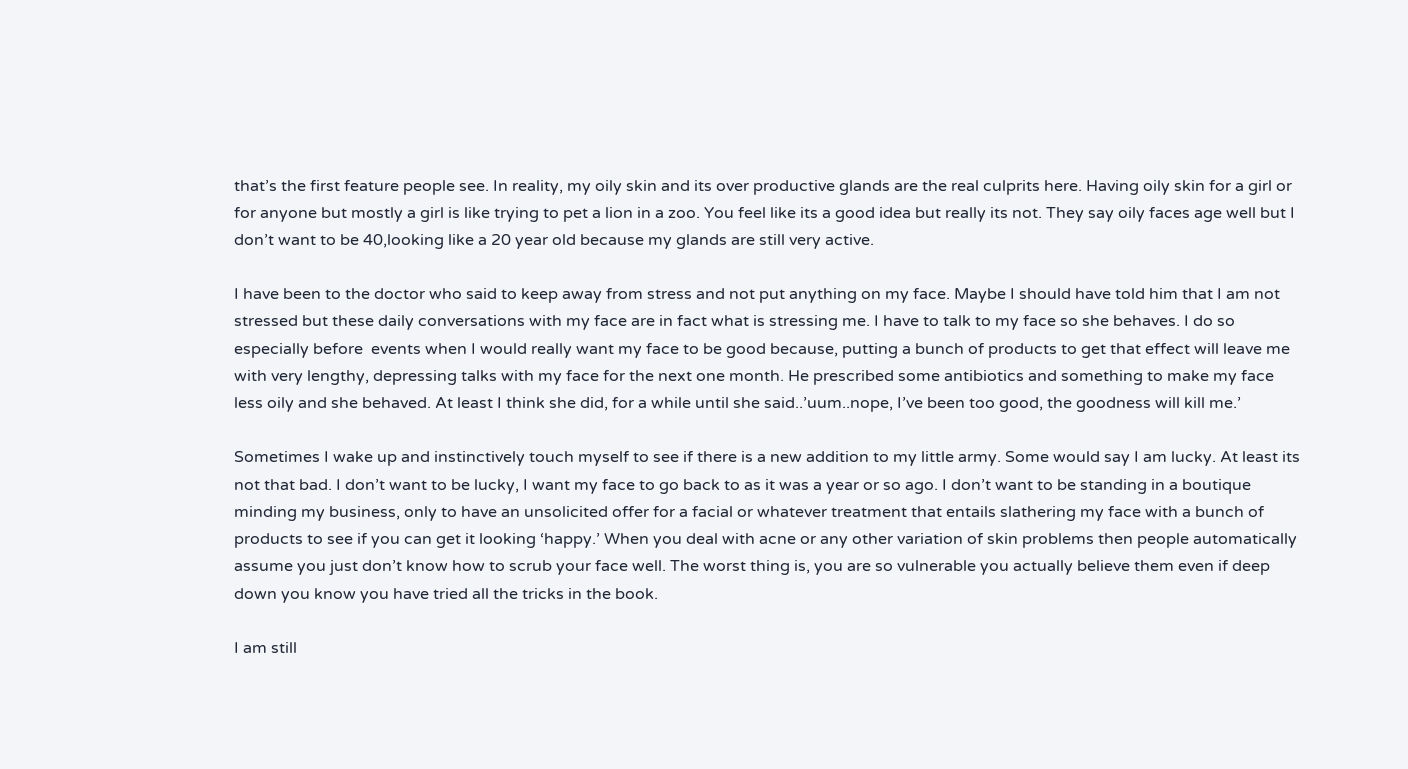that’s the first feature people see. In reality, my oily skin and its over productive glands are the real culprits here. Having oily skin for a girl or for anyone but mostly a girl is like trying to pet a lion in a zoo. You feel like its a good idea but really its not. They say oily faces age well but I don’t want to be 40,looking like a 20 year old because my glands are still very active.

I have been to the doctor who said to keep away from stress and not put anything on my face. Maybe I should have told him that I am not stressed but these daily conversations with my face are in fact what is stressing me. I have to talk to my face so she behaves. I do so especially before  events when I would really want my face to be good because, putting a bunch of products to get that effect will leave me with very lengthy, depressing talks with my face for the next one month. He prescribed some antibiotics and something to make my face less oily and she behaved. At least I think she did, for a while until she said..’uum..nope, I’ve been too good, the goodness will kill me.’

Sometimes I wake up and instinctively touch myself to see if there is a new addition to my little army. Some would say I am lucky. At least its not that bad. I don’t want to be lucky, I want my face to go back to as it was a year or so ago. I don’t want to be standing in a boutique minding my business, only to have an unsolicited offer for a facial or whatever treatment that entails slathering my face with a bunch of products to see if you can get it looking ‘happy.’ When you deal with acne or any other variation of skin problems then people automatically assume you just don’t know how to scrub your face well. The worst thing is, you are so vulnerable you actually believe them even if deep down you know you have tried all the tricks in the book.

I am still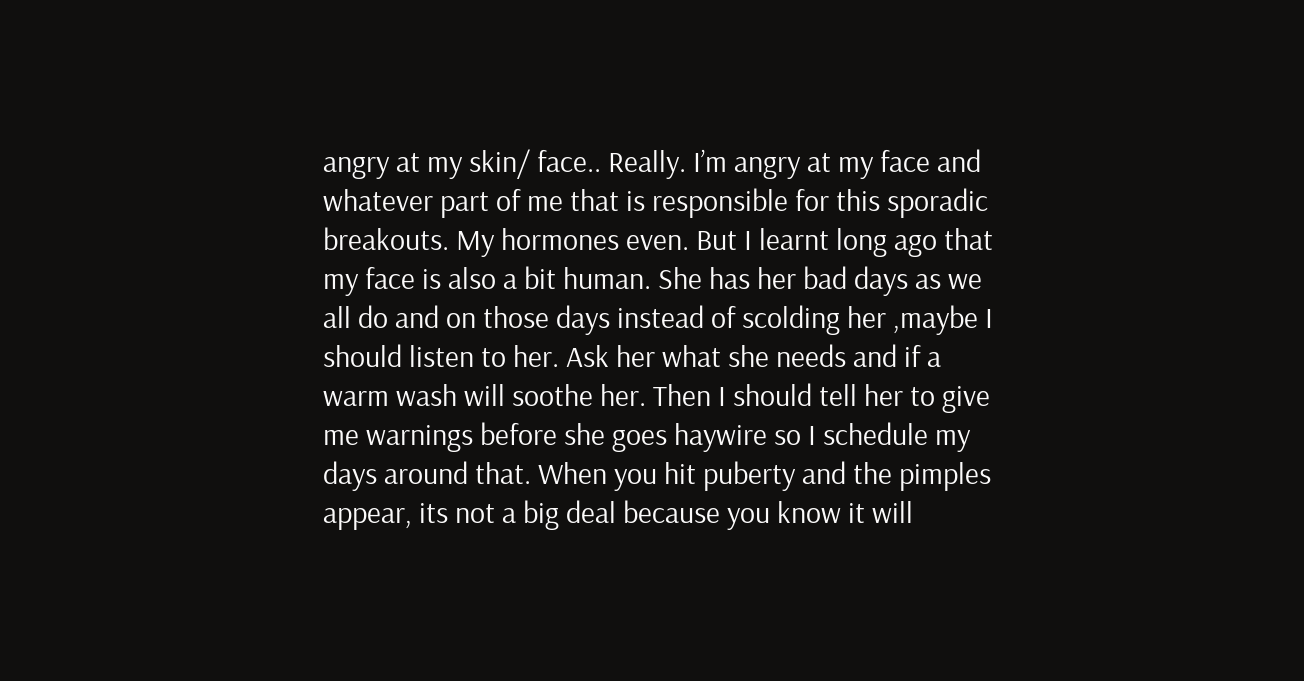angry at my skin/ face.. Really. I’m angry at my face and whatever part of me that is responsible for this sporadic breakouts. My hormones even. But I learnt long ago that my face is also a bit human. She has her bad days as we all do and on those days instead of scolding her ,maybe I should listen to her. Ask her what she needs and if a warm wash will soothe her. Then I should tell her to give me warnings before she goes haywire so I schedule my days around that. When you hit puberty and the pimples appear, its not a big deal because you know it will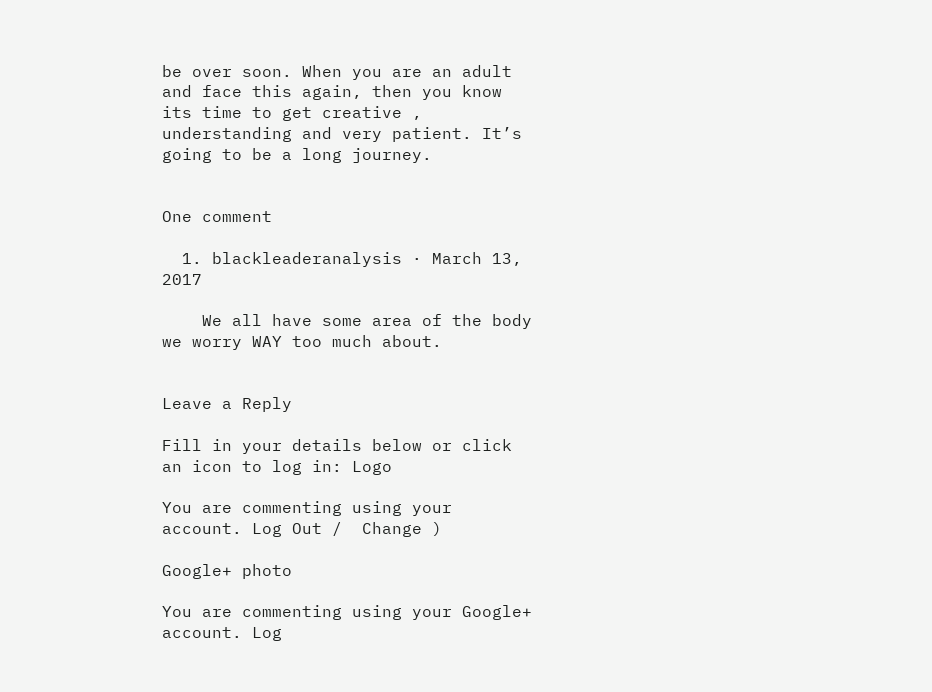be over soon. When you are an adult and face this again, then you know its time to get creative , understanding and very patient. It’s going to be a long journey.


One comment

  1. blackleaderanalysis · March 13, 2017

    We all have some area of the body we worry WAY too much about.


Leave a Reply

Fill in your details below or click an icon to log in: Logo

You are commenting using your account. Log Out /  Change )

Google+ photo

You are commenting using your Google+ account. Log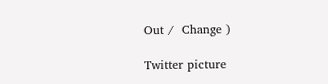Out /  Change )

Twitter picture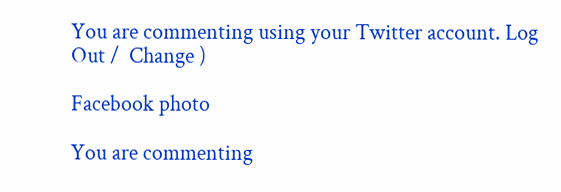You are commenting using your Twitter account. Log Out /  Change )

Facebook photo

You are commenting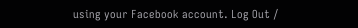using your Facebook account. Log Out /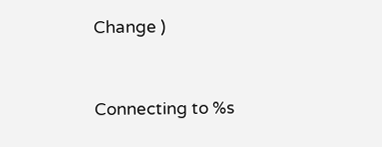Change )


Connecting to %s